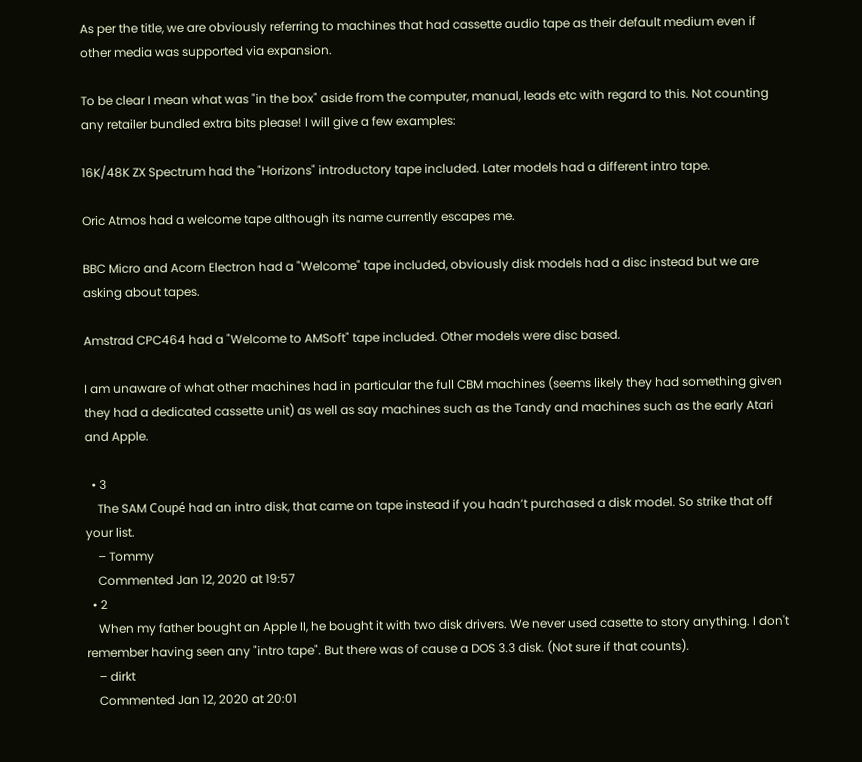As per the title, we are obviously referring to machines that had cassette audio tape as their default medium even if other media was supported via expansion.

To be clear I mean what was "in the box" aside from the computer, manual, leads etc with regard to this. Not counting any retailer bundled extra bits please! I will give a few examples:

16K/48K ZX Spectrum had the "Horizons" introductory tape included. Later models had a different intro tape.

Oric Atmos had a welcome tape although its name currently escapes me.

BBC Micro and Acorn Electron had a "Welcome" tape included, obviously disk models had a disc instead but we are asking about tapes.

Amstrad CPC464 had a "Welcome to AMSoft" tape included. Other models were disc based.

I am unaware of what other machines had in particular the full CBM machines (seems likely they had something given they had a dedicated cassette unit) as well as say machines such as the Tandy and machines such as the early Atari and Apple.

  • 3
    The SAM Coupé had an intro disk, that came on tape instead if you hadn’t purchased a disk model. So strike that off your list.
    – Tommy
    Commented Jan 12, 2020 at 19:57
  • 2
    When my father bought an Apple II, he bought it with two disk drivers. We never used casette to story anything. I don't remember having seen any "intro tape". But there was of cause a DOS 3.3 disk. (Not sure if that counts).
    – dirkt
    Commented Jan 12, 2020 at 20:01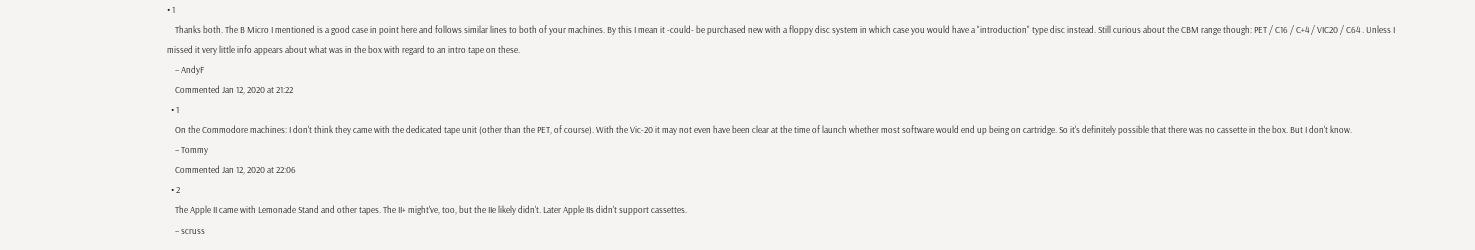• 1
    Thanks both. The B Micro I mentioned is a good case in point here and follows similar lines to both of your machines. By this I mean it -could- be purchased new with a floppy disc system in which case you would have a "introduction" type disc instead. Still curious about the CBM range though: PET / C16 / C+4 / VIC20 / C64 . Unless I missed it very little info appears about what was in the box with regard to an intro tape on these.
    – AndyF
    Commented Jan 12, 2020 at 21:22
  • 1
    On the Commodore machines: I don't think they came with the dedicated tape unit (other than the PET, of course). With the Vic-20 it may not even have been clear at the time of launch whether most software would end up being on cartridge. So it's definitely possible that there was no cassette in the box. But I don't know.
    – Tommy
    Commented Jan 12, 2020 at 22:06
  • 2
    The Apple II came with Lemonade Stand and other tapes. The II+ might've, too, but the IIe likely didn't. Later Apple IIs didn't support cassettes.
    – scruss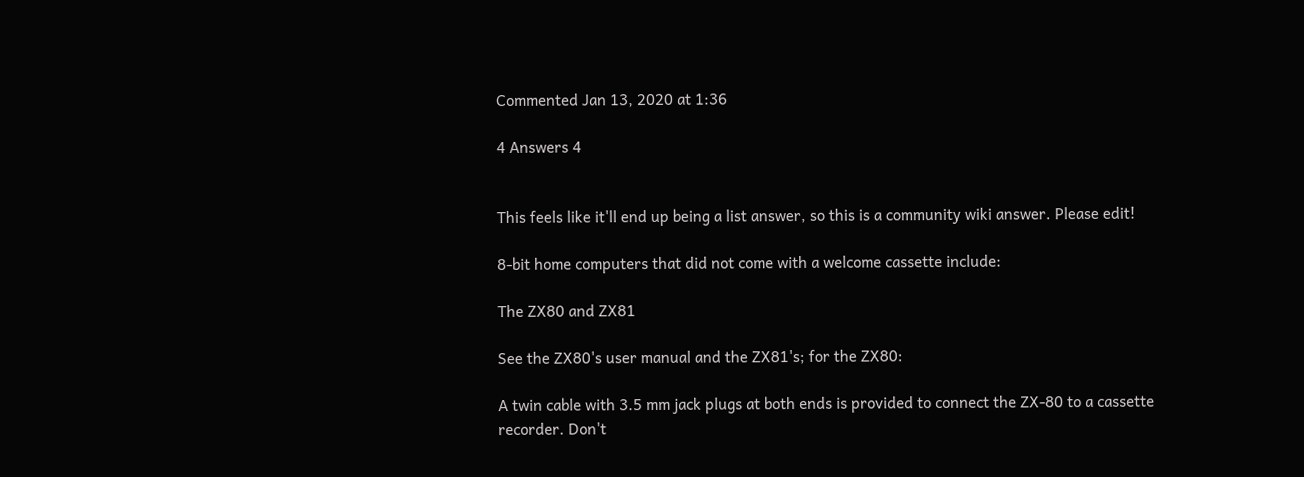Commented Jan 13, 2020 at 1:36

4 Answers 4


This feels like it'll end up being a list answer, so this is a community wiki answer. Please edit!

8-bit home computers that did not come with a welcome cassette include:

The ZX80 and ZX81

See the ZX80's user manual and the ZX81's; for the ZX80:

A twin cable with 3.5 mm jack plugs at both ends is provided to connect the ZX-80 to a cassette recorder. Don't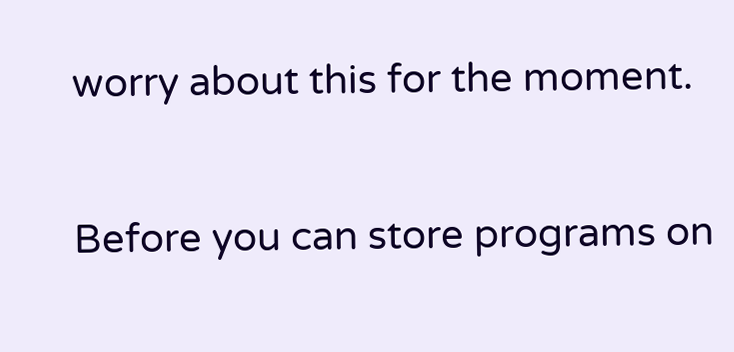worry about this for the moment.


Before you can store programs on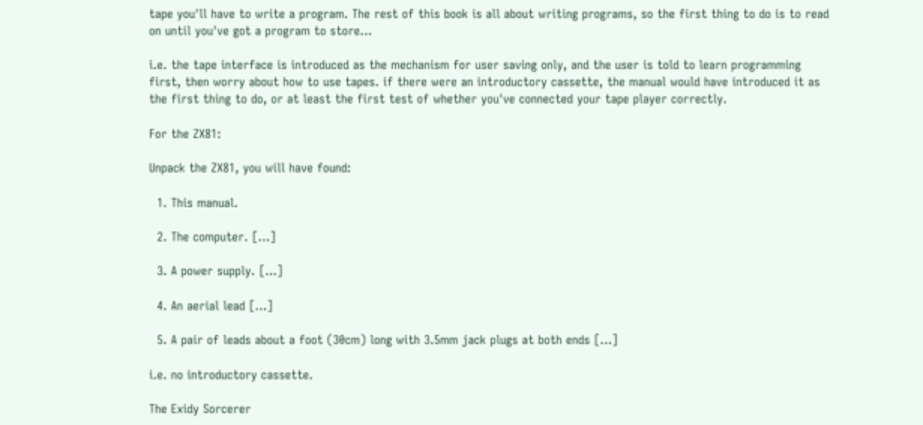tape you'll have to write a program. The rest of this book is all about writing programs, so the first thing to do is to read on until you've got a program to store...

i.e. the tape interface is introduced as the mechanism for user saving only, and the user is told to learn programming first, then worry about how to use tapes. if there were an introductory cassette, the manual would have introduced it as the first thing to do, or at least the first test of whether you've connected your tape player correctly.

For the ZX81:

Unpack the ZX81, you will have found:

  1. This manual.

  2. The computer. [...]

  3. A power supply. [...]

  4. An aerial lead [...]

  5. A pair of leads about a foot (30cm) long with 3.5mm jack plugs at both ends [...]

i.e. no introductory cassette.

The Exidy Sorcerer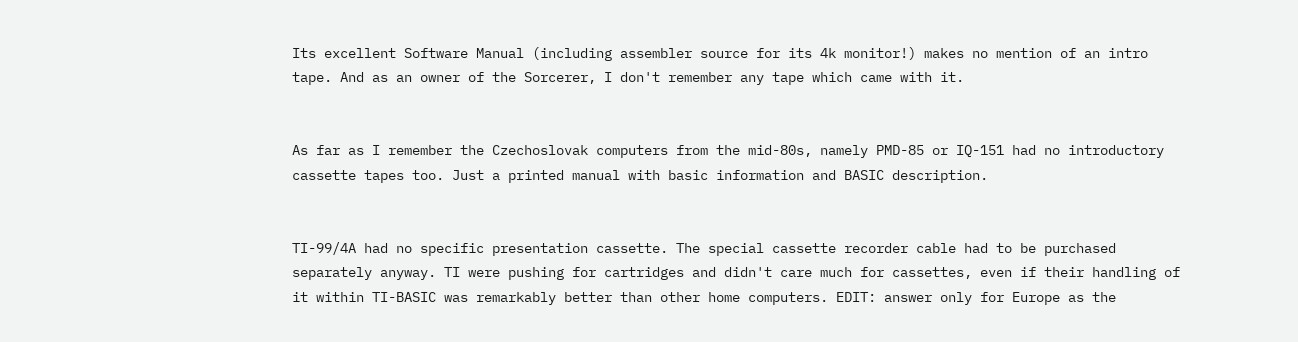Its excellent Software Manual (including assembler source for its 4k monitor!) makes no mention of an intro tape. And as an owner of the Sorcerer, I don't remember any tape which came with it.


As far as I remember the Czechoslovak computers from the mid-80s, namely PMD-85 or IQ-151 had no introductory cassette tapes too. Just a printed manual with basic information and BASIC description.


TI-99/4A had no specific presentation cassette. The special cassette recorder cable had to be purchased separately anyway. TI were pushing for cartridges and didn't care much for cassettes, even if their handling of it within TI-BASIC was remarkably better than other home computers. EDIT: answer only for Europe as the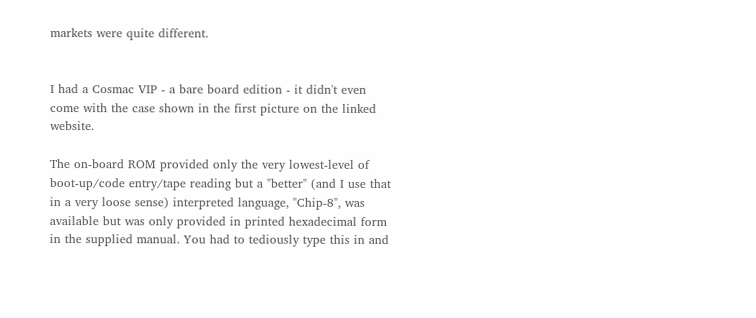markets were quite different.


I had a Cosmac VIP - a bare board edition - it didn't even come with the case shown in the first picture on the linked website.

The on-board ROM provided only the very lowest-level of boot-up/code entry/tape reading but a "better" (and I use that in a very loose sense) interpreted language, "Chip-8", was available but was only provided in printed hexadecimal form in the supplied manual. You had to tediously type this in and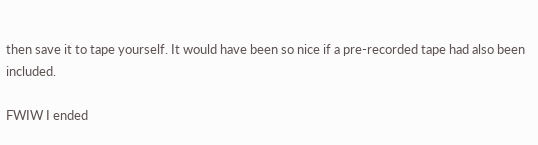then save it to tape yourself. It would have been so nice if a pre-recorded tape had also been included.

FWIW I ended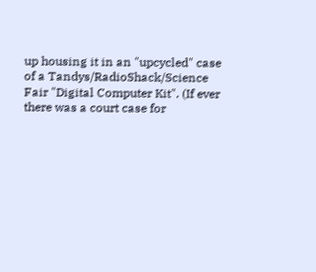up housing it in an "upcycled" case of a Tandys/RadioShack/Science Fair "Digital Computer Kit". (If ever there was a court case for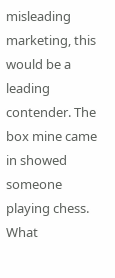misleading marketing, this would be a leading contender. The box mine came in showed someone playing chess. What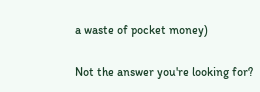a waste of pocket money)

Not the answer you're looking for?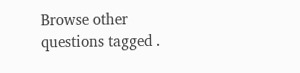Browse other questions tagged .